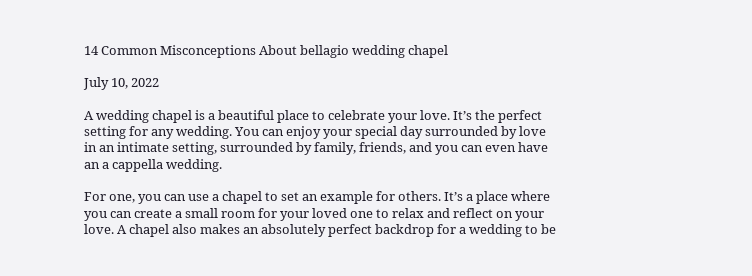14 Common Misconceptions About bellagio wedding chapel

July 10, 2022

A wedding chapel is a beautiful place to celebrate your love. It’s the perfect setting for any wedding. You can enjoy your special day surrounded by love in an intimate setting, surrounded by family, friends, and you can even have an a cappella wedding.

For one, you can use a chapel to set an example for others. It’s a place where you can create a small room for your loved one to relax and reflect on your love. A chapel also makes an absolutely perfect backdrop for a wedding to be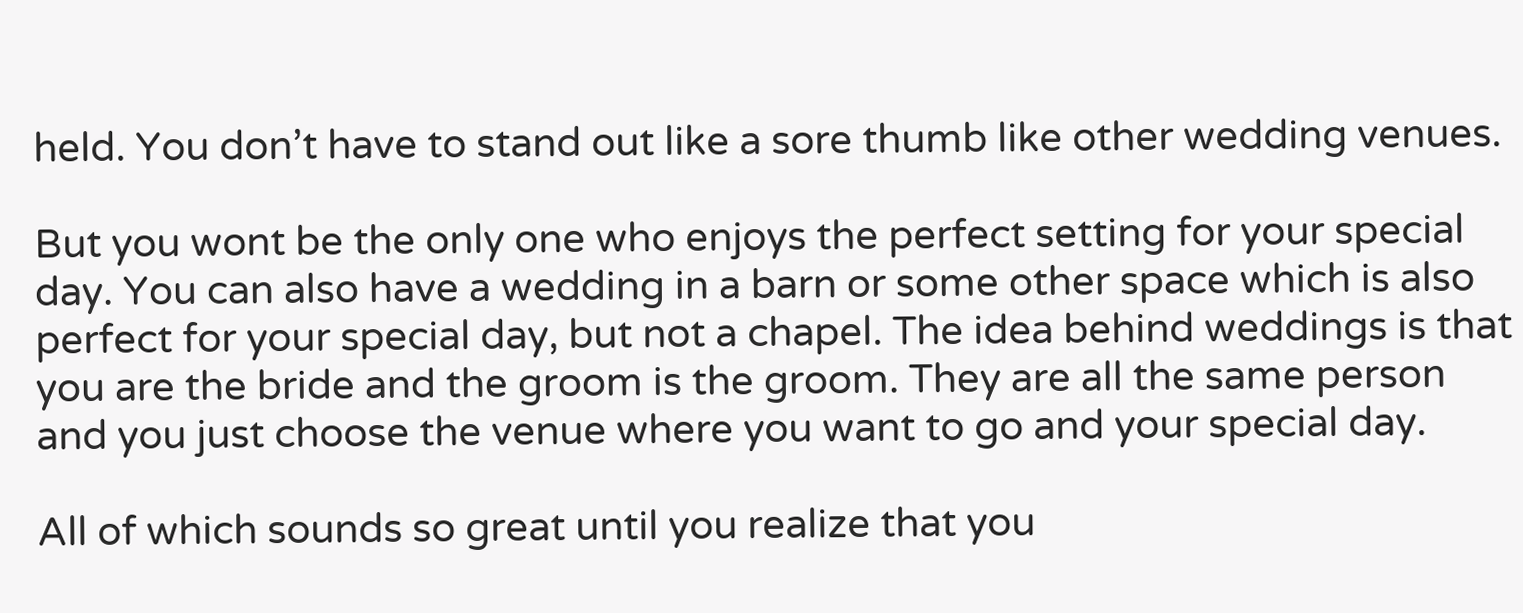held. You don’t have to stand out like a sore thumb like other wedding venues.

But you wont be the only one who enjoys the perfect setting for your special day. You can also have a wedding in a barn or some other space which is also perfect for your special day, but not a chapel. The idea behind weddings is that you are the bride and the groom is the groom. They are all the same person and you just choose the venue where you want to go and your special day.

All of which sounds so great until you realize that you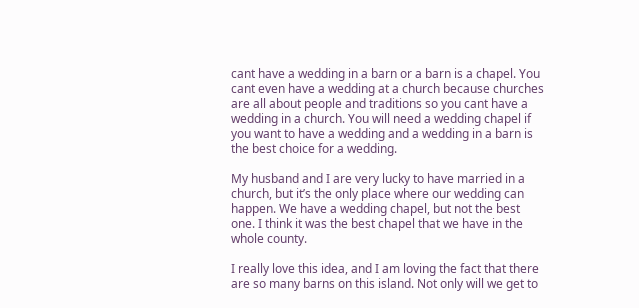cant have a wedding in a barn or a barn is a chapel. You cant even have a wedding at a church because churches are all about people and traditions so you cant have a wedding in a church. You will need a wedding chapel if you want to have a wedding and a wedding in a barn is the best choice for a wedding.

My husband and I are very lucky to have married in a church, but it’s the only place where our wedding can happen. We have a wedding chapel, but not the best one. I think it was the best chapel that we have in the whole county.

I really love this idea, and I am loving the fact that there are so many barns on this island. Not only will we get to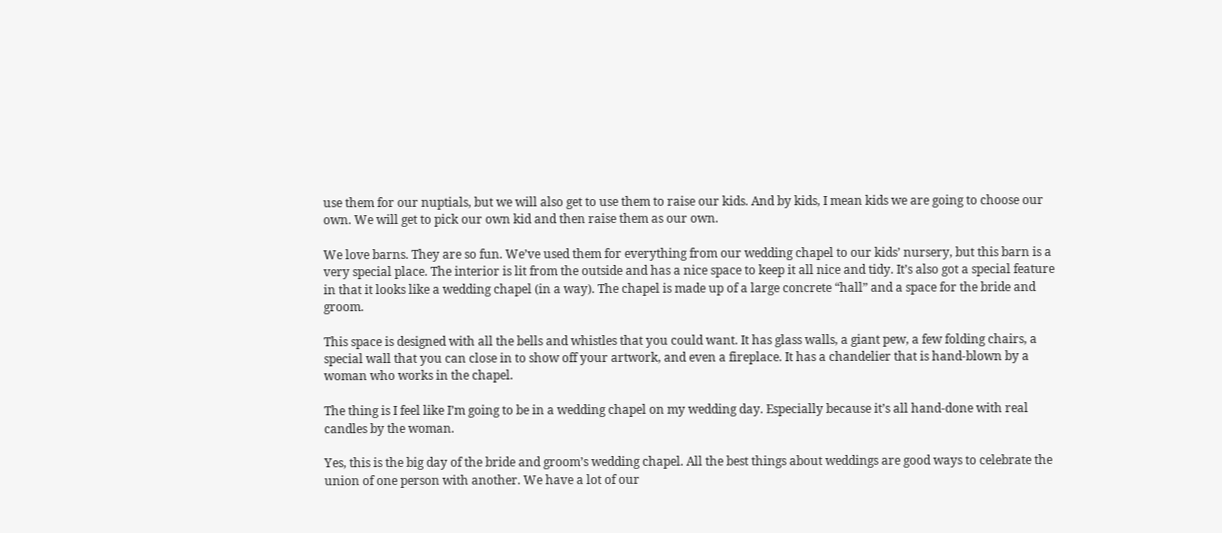use them for our nuptials, but we will also get to use them to raise our kids. And by kids, I mean kids we are going to choose our own. We will get to pick our own kid and then raise them as our own.

We love barns. They are so fun. We’ve used them for everything from our wedding chapel to our kids’ nursery, but this barn is a very special place. The interior is lit from the outside and has a nice space to keep it all nice and tidy. It’s also got a special feature in that it looks like a wedding chapel (in a way). The chapel is made up of a large concrete “hall” and a space for the bride and groom.

This space is designed with all the bells and whistles that you could want. It has glass walls, a giant pew, a few folding chairs, a special wall that you can close in to show off your artwork, and even a fireplace. It has a chandelier that is hand-blown by a woman who works in the chapel.

The thing is I feel like I’m going to be in a wedding chapel on my wedding day. Especially because it’s all hand-done with real candles by the woman.

Yes, this is the big day of the bride and groom’s wedding chapel. All the best things about weddings are good ways to celebrate the union of one person with another. We have a lot of our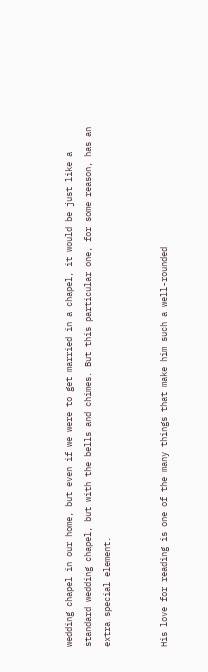wedding chapel in our home, but even if we were to get married in a chapel, it would be just like a standard wedding chapel, but with the bells and chimes. But this particular one, for some reason, has an extra special element.


His love for reading is one of the many things that make him such a well-rounded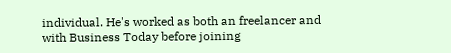individual. He's worked as both an freelancer and with Business Today before joining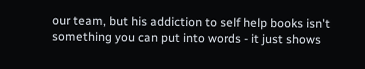our team, but his addiction to self help books isn't something you can put into words - it just shows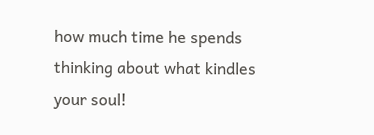how much time he spends thinking about what kindles your soul!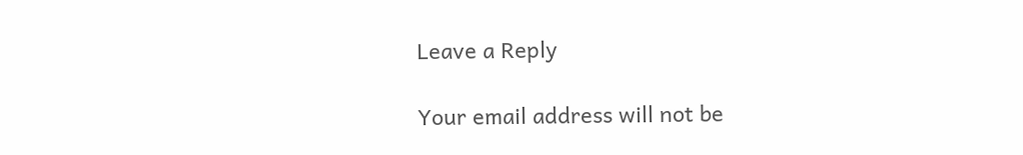Leave a Reply

Your email address will not be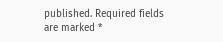published. Required fields are marked *